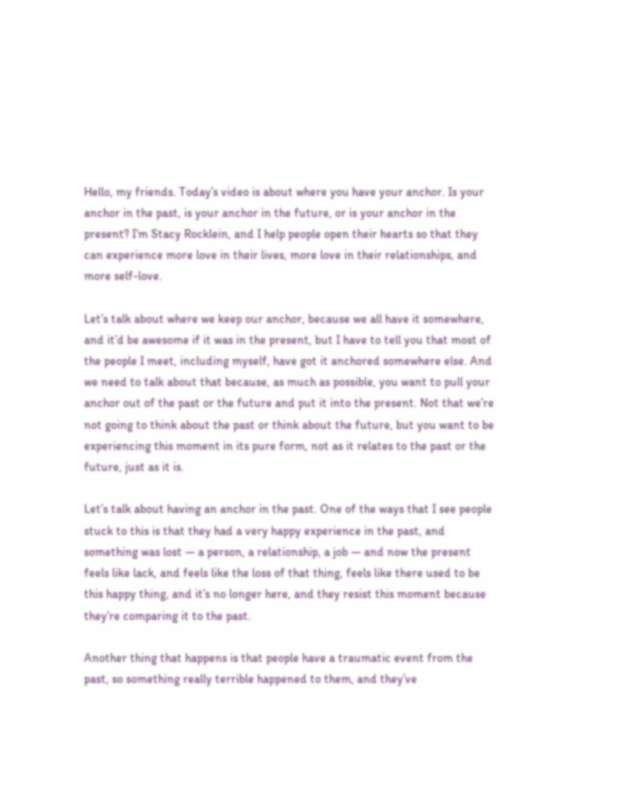Hello, my friends. Today’s video is about where you have your anchor. Is your anchor in the past, is your anchor in the future, or is your anchor in the present? I’m Stacy Rocklein, and I help people open their hearts so that they can experience more love in their lives, more love in their relationships, and more self-love.

Let’s talk about where we keep our anchor, because we all have it somewhere, and it’d be awesome if it was in the present, but I have to tell you that most of the people I meet, including myself, have got it anchored somewhere else. And we need to talk about that because, as much as possible, you want to pull your anchor out of the past or the future and put it into the present. Not that we’re not going to think about the past or think about the future, but you want to be experiencing this moment in its pure form, not as it relates to the past or the future, just as it is.

Let’s talk about having an anchor in the past. One of the ways that I see people stuck to this is that they had a very happy experience in the past, and something was lost — a person, a relationship, a job — and now the present feels like lack, and feels like the loss of that thing, feels like there used to be this happy thing, and it’s no longer here, and they resist this moment because they’re comparing it to the past.

Another thing that happens is that people have a traumatic event from the past, so something really terrible happened to them, and they’ve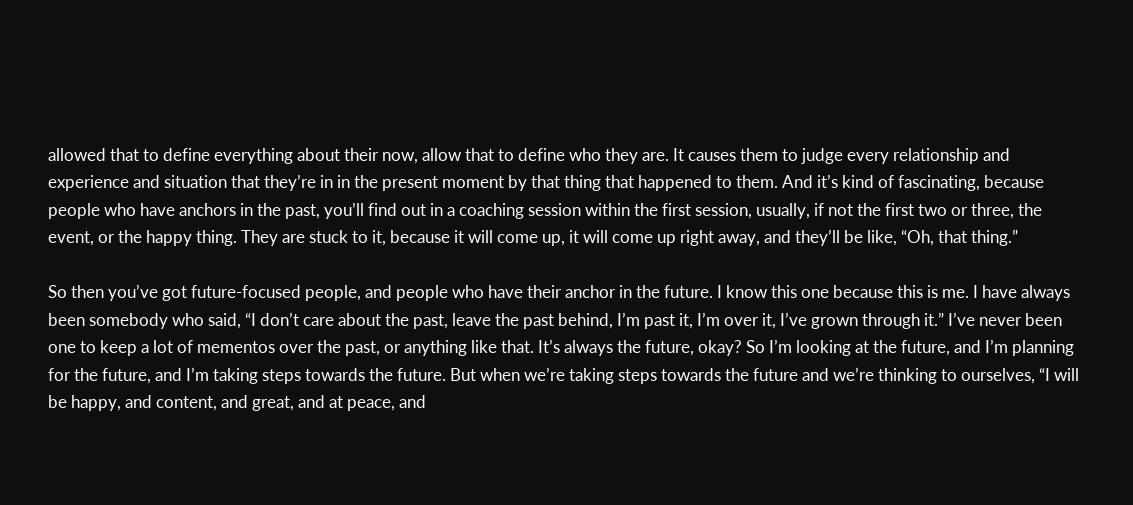allowed that to define everything about their now, allow that to define who they are. It causes them to judge every relationship and experience and situation that they’re in in the present moment by that thing that happened to them. And it’s kind of fascinating, because people who have anchors in the past, you’ll find out in a coaching session within the first session, usually, if not the first two or three, the event, or the happy thing. They are stuck to it, because it will come up, it will come up right away, and they’ll be like, “Oh, that thing.”

So then you’ve got future-focused people, and people who have their anchor in the future. I know this one because this is me. I have always been somebody who said, “I don’t care about the past, leave the past behind, I’m past it, I’m over it, I’ve grown through it.” I’ve never been one to keep a lot of mementos over the past, or anything like that. It’s always the future, okay? So I’m looking at the future, and I’m planning for the future, and I’m taking steps towards the future. But when we’re taking steps towards the future and we’re thinking to ourselves, “I will be happy, and content, and great, and at peace, and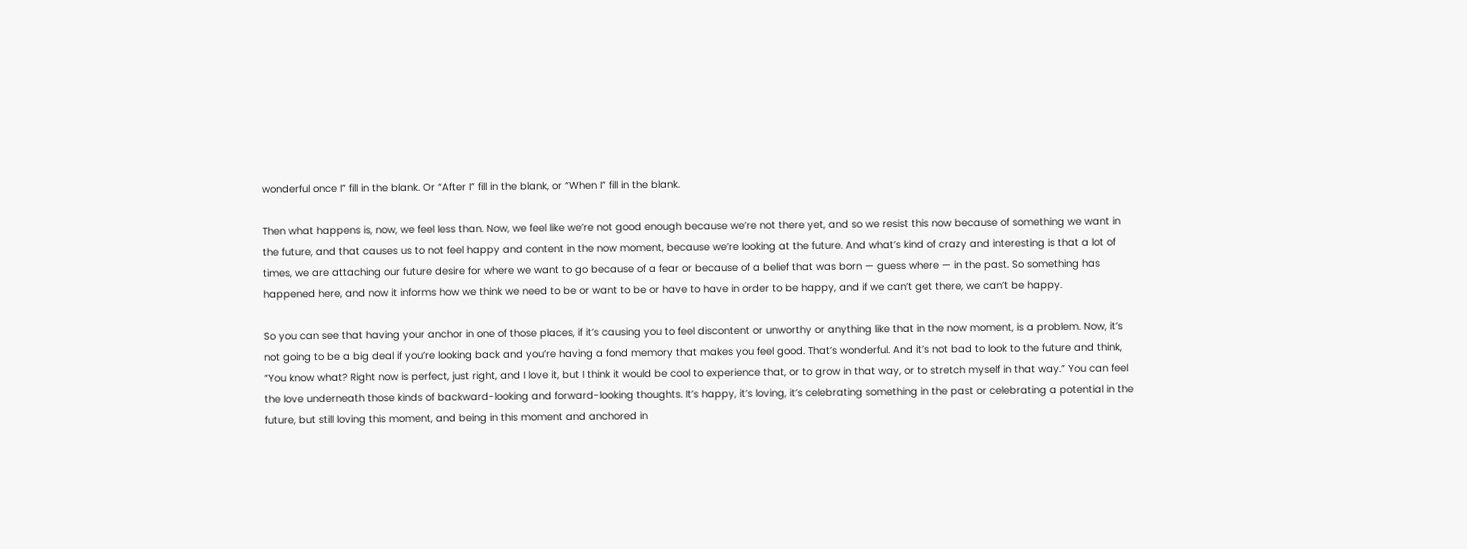wonderful once I” fill in the blank. Or “After I” fill in the blank, or “When I” fill in the blank.

Then what happens is, now, we feel less than. Now, we feel like we’re not good enough because we’re not there yet, and so we resist this now because of something we want in the future, and that causes us to not feel happy and content in the now moment, because we’re looking at the future. And what’s kind of crazy and interesting is that a lot of times, we are attaching our future desire for where we want to go because of a fear or because of a belief that was born — guess where — in the past. So something has happened here, and now it informs how we think we need to be or want to be or have to have in order to be happy, and if we can’t get there, we can’t be happy.

So you can see that having your anchor in one of those places, if it’s causing you to feel discontent or unworthy or anything like that in the now moment, is a problem. Now, it’s not going to be a big deal if you’re looking back and you’re having a fond memory that makes you feel good. That’s wonderful. And it’s not bad to look to the future and think, “You know what? Right now is perfect, just right, and I love it, but I think it would be cool to experience that, or to grow in that way, or to stretch myself in that way.” You can feel the love underneath those kinds of backward-looking and forward-looking thoughts. It’s happy, it’s loving, it’s celebrating something in the past or celebrating a potential in the future, but still loving this moment, and being in this moment and anchored in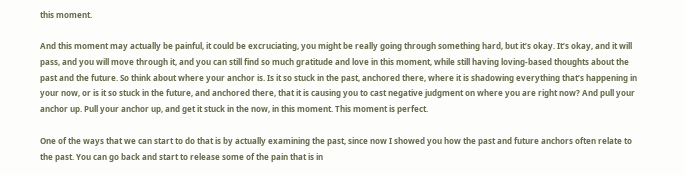this moment.

And this moment may actually be painful, it could be excruciating, you might be really going through something hard, but it’s okay. It’s okay, and it will pass, and you will move through it, and you can still find so much gratitude and love in this moment, while still having loving-based thoughts about the past and the future. So think about where your anchor is. Is it so stuck in the past, anchored there, where it is shadowing everything that’s happening in your now, or is it so stuck in the future, and anchored there, that it is causing you to cast negative judgment on where you are right now? And pull your anchor up. Pull your anchor up, and get it stuck in the now, in this moment. This moment is perfect.

One of the ways that we can start to do that is by actually examining the past, since now I showed you how the past and future anchors often relate to the past. You can go back and start to release some of the pain that is in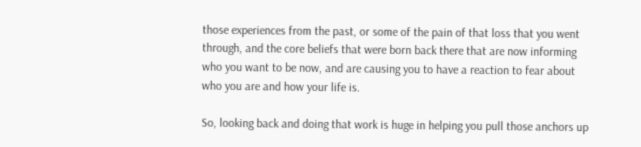those experiences from the past, or some of the pain of that loss that you went through, and the core beliefs that were born back there that are now informing who you want to be now, and are causing you to have a reaction to fear about who you are and how your life is.

So, looking back and doing that work is huge in helping you pull those anchors up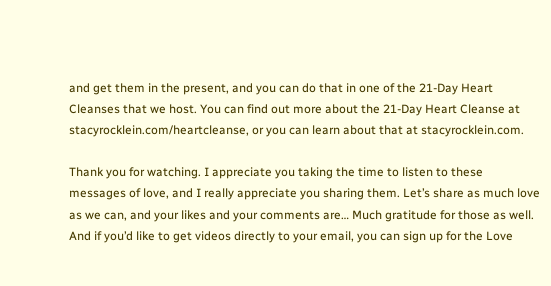and get them in the present, and you can do that in one of the 21-Day Heart Cleanses that we host. You can find out more about the 21-Day Heart Cleanse at stacyrocklein.com/heartcleanse, or you can learn about that at stacyrocklein.com.

Thank you for watching. I appreciate you taking the time to listen to these messages of love, and I really appreciate you sharing them. Let’s share as much love as we can, and your likes and your comments are… Much gratitude for those as well. And if you’d like to get videos directly to your email, you can sign up for the Love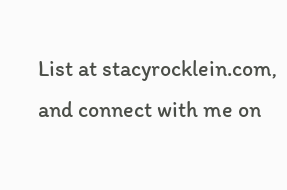List at stacyrocklein.com, and connect with me on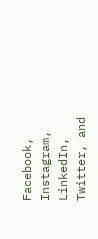Facebook, Instagram, LinkedIn, Twitter, and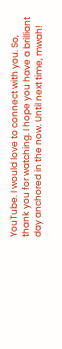YouTube. I would love to connect with you. So, thank you for watching. I hope you have a brilliant day anchored in the now. Until next time, mwah!